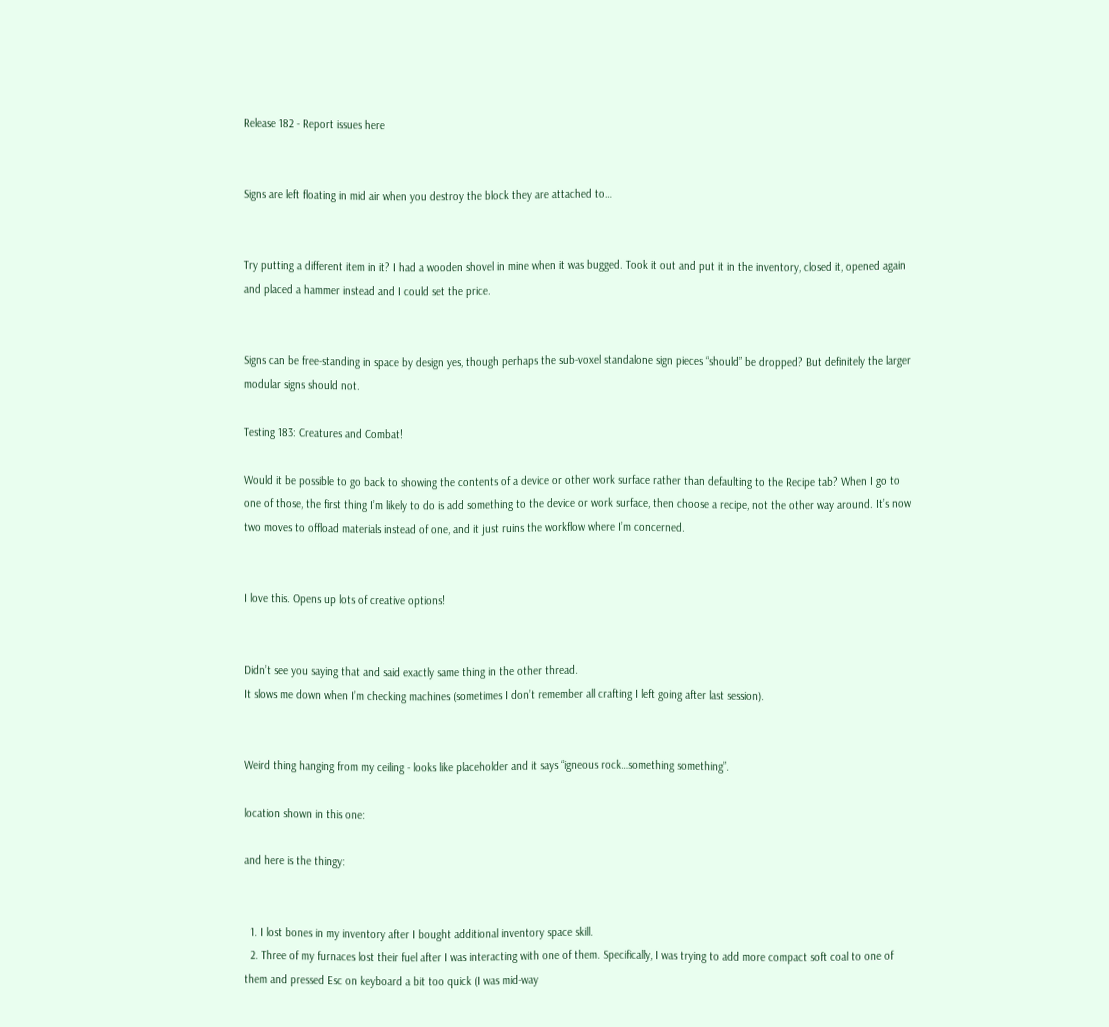Release 182 - Report issues here


Signs are left floating in mid air when you destroy the block they are attached to…


Try putting a different item in it? I had a wooden shovel in mine when it was bugged. Took it out and put it in the inventory, closed it, opened again and placed a hammer instead and I could set the price.


Signs can be free-standing in space by design yes, though perhaps the sub-voxel standalone sign pieces “should” be dropped? But definitely the larger modular signs should not.

Testing 183: Creatures and Combat!

Would it be possible to go back to showing the contents of a device or other work surface rather than defaulting to the Recipe tab? When I go to one of those, the first thing I’m likely to do is add something to the device or work surface, then choose a recipe, not the other way around. It’s now two moves to offload materials instead of one, and it just ruins the workflow where I’m concerned.


I love this. Opens up lots of creative options!


Didn’t see you saying that and said exactly same thing in the other thread.
It slows me down when I’m checking machines (sometimes I don’t remember all crafting I left going after last session).


Weird thing hanging from my ceiling - looks like placeholder and it says “igneous rock…something something”.

location shown in this one:

and here is the thingy:


  1. I lost bones in my inventory after I bought additional inventory space skill.
  2. Three of my furnaces lost their fuel after I was interacting with one of them. Specifically, I was trying to add more compact soft coal to one of them and pressed Esc on keyboard a bit too quick (I was mid-way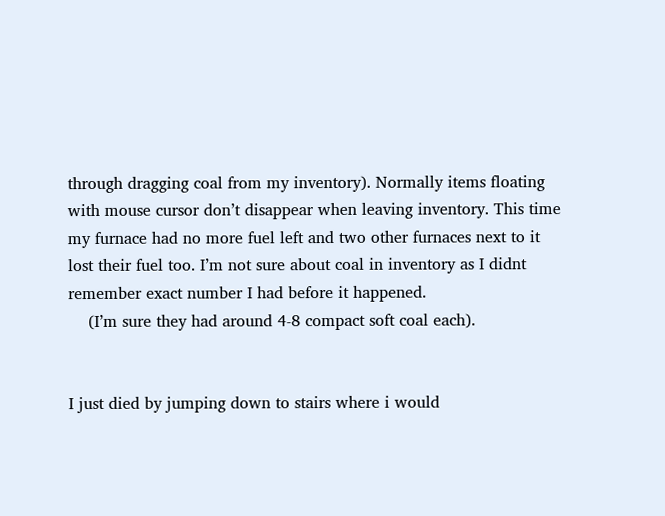through dragging coal from my inventory). Normally items floating with mouse cursor don’t disappear when leaving inventory. This time my furnace had no more fuel left and two other furnaces next to it lost their fuel too. I’m not sure about coal in inventory as I didnt remember exact number I had before it happened.
    (I’m sure they had around 4-8 compact soft coal each).


I just died by jumping down to stairs where i would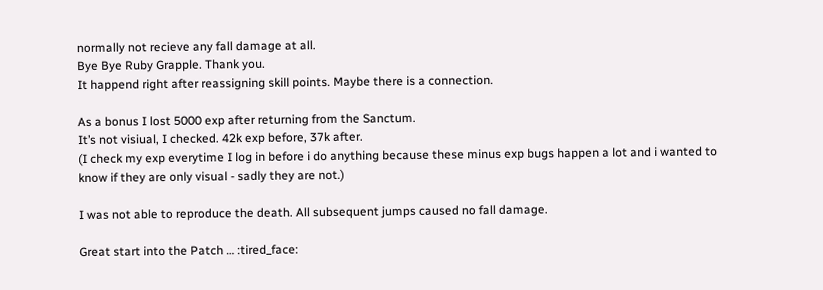normally not recieve any fall damage at all.
Bye Bye Ruby Grapple. Thank you.
It happend right after reassigning skill points. Maybe there is a connection.

As a bonus I lost 5000 exp after returning from the Sanctum.
It’s not visiual, I checked. 42k exp before, 37k after.
(I check my exp everytime I log in before i do anything because these minus exp bugs happen a lot and i wanted to know if they are only visual - sadly they are not.)

I was not able to reproduce the death. All subsequent jumps caused no fall damage.

Great start into the Patch … :tired_face: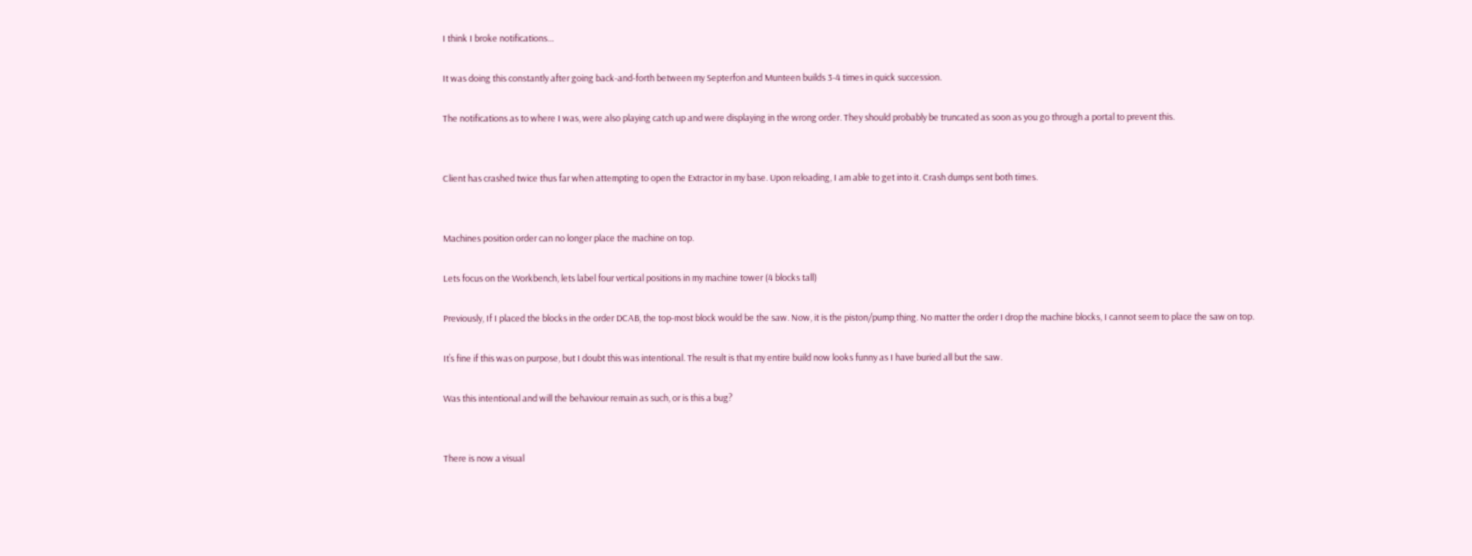I think I broke notifications…

It was doing this constantly after going back-and-forth between my Septerfon and Munteen builds 3-4 times in quick succession.

The notifications as to where I was, were also playing catch up and were displaying in the wrong order. They should probably be truncated as soon as you go through a portal to prevent this.


Client has crashed twice thus far when attempting to open the Extractor in my base. Upon reloading, I am able to get into it. Crash dumps sent both times.


Machines position order can no longer place the machine on top.

Lets focus on the Workbench, lets label four vertical positions in my machine tower (4 blocks tall)

Previously, If I placed the blocks in the order DCAB, the top-most block would be the saw. Now, it is the piston/pump thing. No matter the order I drop the machine blocks, I cannot seem to place the saw on top.

It’s fine if this was on purpose, but I doubt this was intentional. The result is that my entire build now looks funny as I have buried all but the saw.

Was this intentional and will the behaviour remain as such, or is this a bug?


There is now a visual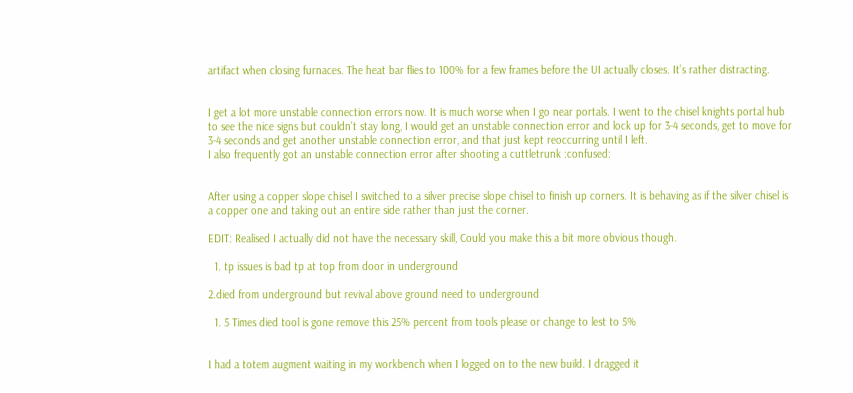artifact when closing furnaces. The heat bar flies to 100% for a few frames before the UI actually closes. It’s rather distracting.


I get a lot more unstable connection errors now. It is much worse when I go near portals. I went to the chisel knights portal hub to see the nice signs but couldn’t stay long, I would get an unstable connection error and lock up for 3-4 seconds, get to move for 3-4 seconds and get another unstable connection error, and that just kept reoccurring until I left.
I also frequently got an unstable connection error after shooting a cuttletrunk :confused:


After using a copper slope chisel I switched to a silver precise slope chisel to finish up corners. It is behaving as if the silver chisel is a copper one and taking out an entire side rather than just the corner.

EDIT: Realised I actually did not have the necessary skill, Could you make this a bit more obvious though.

  1. tp issues is bad tp at top from door in underground

2.died from underground but revival above ground need to underground

  1. 5 Times died tool is gone remove this 25% percent from tools please or change to lest to 5%


I had a totem augment waiting in my workbench when I logged on to the new build. I dragged it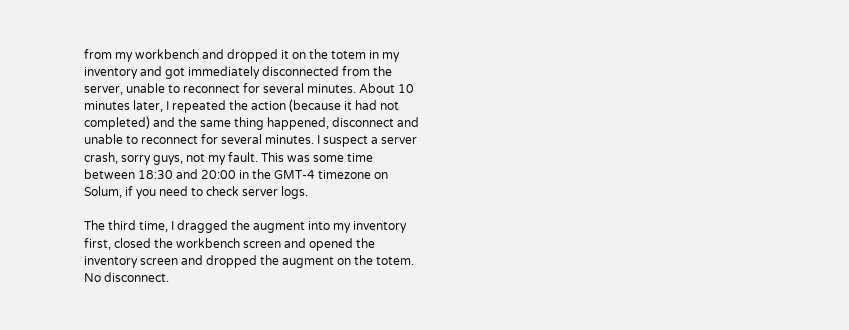from my workbench and dropped it on the totem in my inventory and got immediately disconnected from the server, unable to reconnect for several minutes. About 10 minutes later, I repeated the action (because it had not completed) and the same thing happened, disconnect and unable to reconnect for several minutes. I suspect a server crash, sorry guys, not my fault. This was some time between 18:30 and 20:00 in the GMT-4 timezone on Solum, if you need to check server logs.

The third time, I dragged the augment into my inventory first, closed the workbench screen and opened the inventory screen and dropped the augment on the totem. No disconnect.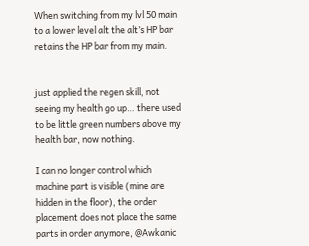When switching from my lvl 50 main to a lower level alt the alt’s HP bar retains the HP bar from my main.


just applied the regen skill, not seeing my health go up… there used to be little green numbers above my health bar, now nothing.

I can no longer control which machine part is visible (mine are hidden in the floor), the order placement does not place the same parts in order anymore, @Awkanic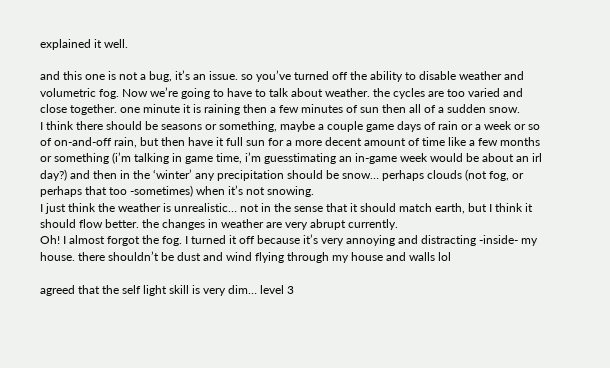explained it well.

and this one is not a bug, it’s an issue. so you’ve turned off the ability to disable weather and volumetric fog. Now we’re going to have to talk about weather. the cycles are too varied and close together. one minute it is raining then a few minutes of sun then all of a sudden snow.
I think there should be seasons or something, maybe a couple game days of rain or a week or so of on-and-off rain, but then have it full sun for a more decent amount of time like a few months or something (i’m talking in game time, i’m guesstimating an in-game week would be about an irl day?) and then in the ‘winter’ any precipitation should be snow… perhaps clouds (not fog, or perhaps that too -sometimes) when it’s not snowing.
I just think the weather is unrealistic… not in the sense that it should match earth, but I think it should flow better. the changes in weather are very abrupt currently.
Oh! I almost forgot the fog. I turned it off because it’s very annoying and distracting -inside- my house. there shouldn’t be dust and wind flying through my house and walls lol

agreed that the self light skill is very dim… level 3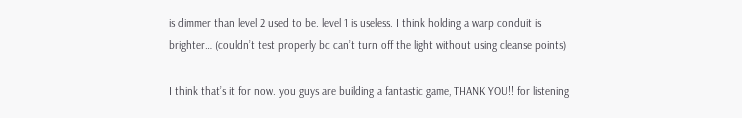is dimmer than level 2 used to be. level 1 is useless. I think holding a warp conduit is brighter… (couldn’t test properly bc can’t turn off the light without using cleanse points)

I think that’s it for now. you guys are building a fantastic game, THANK YOU!! for listening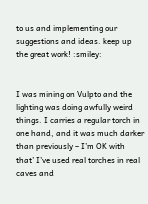to us and implementing our suggestions and ideas. keep up the great work! :smiley:


I was mining on Vulpto and the lighting was doing awfully weird things. I carries a regular torch in one hand, and it was much darker than previously – I’m OK with that’ I’ve used real torches in real caves and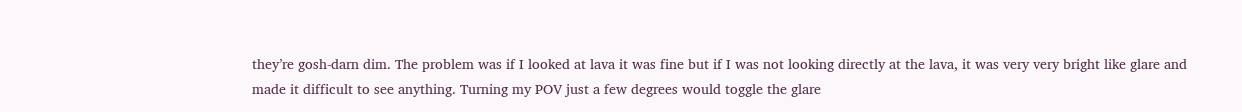they’re gosh-darn dim. The problem was if I looked at lava it was fine but if I was not looking directly at the lava, it was very very bright like glare and made it difficult to see anything. Turning my POV just a few degrees would toggle the glare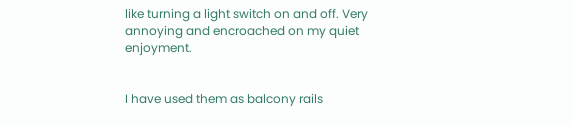like turning a light switch on and off. Very annoying and encroached on my quiet enjoyment.


I have used them as balcony rails